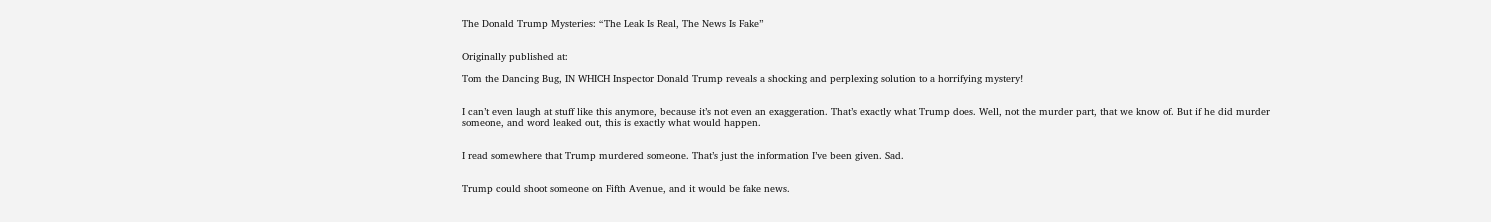The Donald Trump Mysteries: “The Leak Is Real, The News Is Fake”


Originally published at:

Tom the Dancing Bug, IN WHICH Inspector Donald Trump reveals a shocking and perplexing solution to a horrifying mystery!


I can’t even laugh at stuff like this anymore, because it’s not even an exaggeration. That’s exactly what Trump does. Well, not the murder part, that we know of. But if he did murder someone, and word leaked out, this is exactly what would happen.


I read somewhere that Trump murdered someone. That’s just the information I’ve been given. Sad.


Trump could shoot someone on Fifth Avenue, and it would be fake news.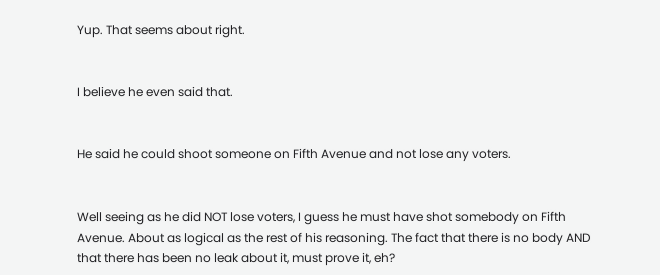Yup. That seems about right.


I believe he even said that.


He said he could shoot someone on Fifth Avenue and not lose any voters.


Well seeing as he did NOT lose voters, I guess he must have shot somebody on Fifth Avenue. About as logical as the rest of his reasoning. The fact that there is no body AND that there has been no leak about it, must prove it, eh?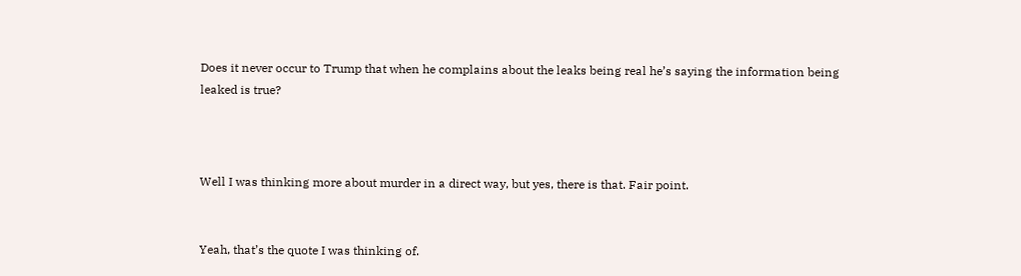Does it never occur to Trump that when he complains about the leaks being real he’s saying the information being leaked is true?



Well I was thinking more about murder in a direct way, but yes, there is that. Fair point.


Yeah, that’s the quote I was thinking of.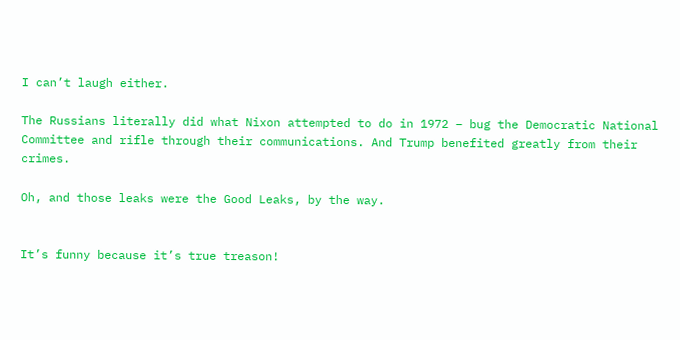I can’t laugh either.

The Russians literally did what Nixon attempted to do in 1972 – bug the Democratic National Committee and rifle through their communications. And Trump benefited greatly from their crimes.

Oh, and those leaks were the Good Leaks, by the way.


It’s funny because it’s true treason!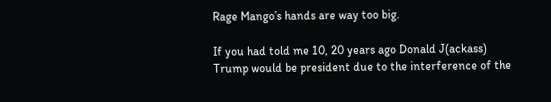Rage Mango’s hands are way too big.

If you had told me 10, 20 years ago Donald J(ackass) Trump would be president due to the interference of the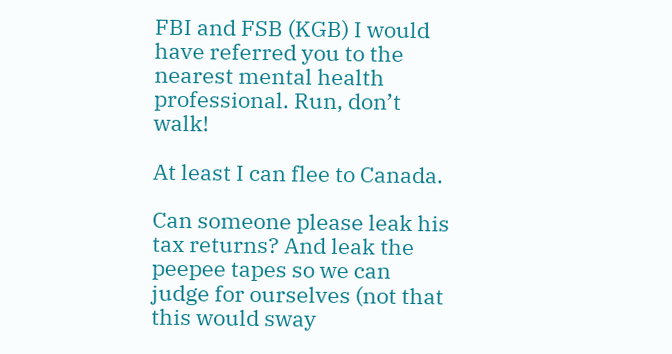FBI and FSB (KGB) I would have referred you to the nearest mental health professional. Run, don’t walk!

At least I can flee to Canada.

Can someone please leak his tax returns? And leak the peepee tapes so we can judge for ourselves (not that this would sway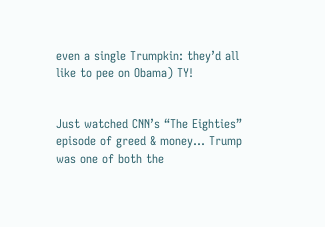even a single Trumpkin: they’d all like to pee on Obama) TY!


Just watched CNN’s “The Eighties” episode of greed & money… Trump was one of both the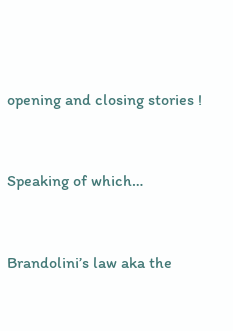opening and closing stories !


Speaking of which…


Brandolini’s law aka the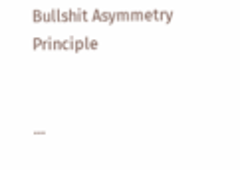Bullshit Asymmetry Principle


…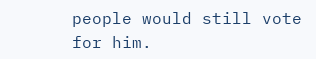people would still vote for him.